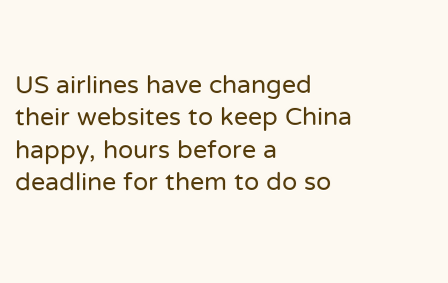US airlines have changed their websites to keep China happy, hours before a deadline for them to do so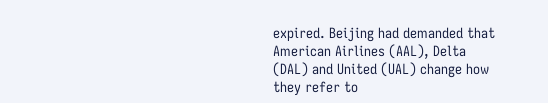expired. Beijing had demanded that American Airlines (AAL), Delta (DAL) and United (UAL) change how they refer to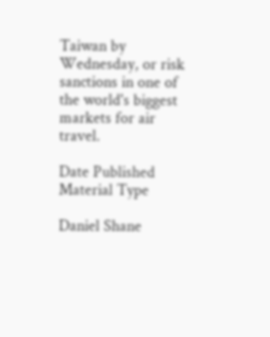Taiwan by Wednesday, or risk sanctions in one of the world's biggest markets for air travel.

Date Published
Material Type

Daniel Shane